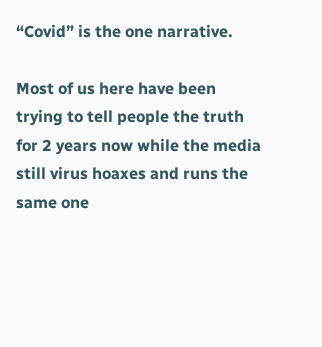“Covid” is the one narrative.

Most of us here have been trying to tell people the truth for 2 years now while the media still virus hoaxes and runs the same one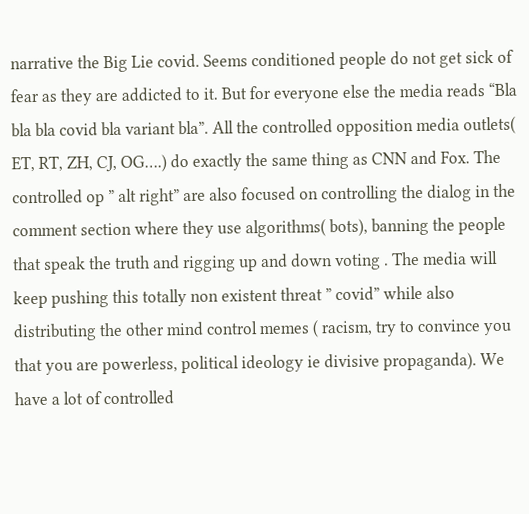narrative the Big Lie covid. Seems conditioned people do not get sick of fear as they are addicted to it. But for everyone else the media reads “Bla bla bla covid bla variant bla”. All the controlled opposition media outlets( ET, RT, ZH, CJ, OG….) do exactly the same thing as CNN and Fox. The controlled op ” alt right” are also focused on controlling the dialog in the comment section where they use algorithms( bots), banning the people that speak the truth and rigging up and down voting . The media will keep pushing this totally non existent threat ” covid” while also distributing the other mind control memes ( racism, try to convince you that you are powerless, political ideology ie divisive propaganda). We have a lot of controlled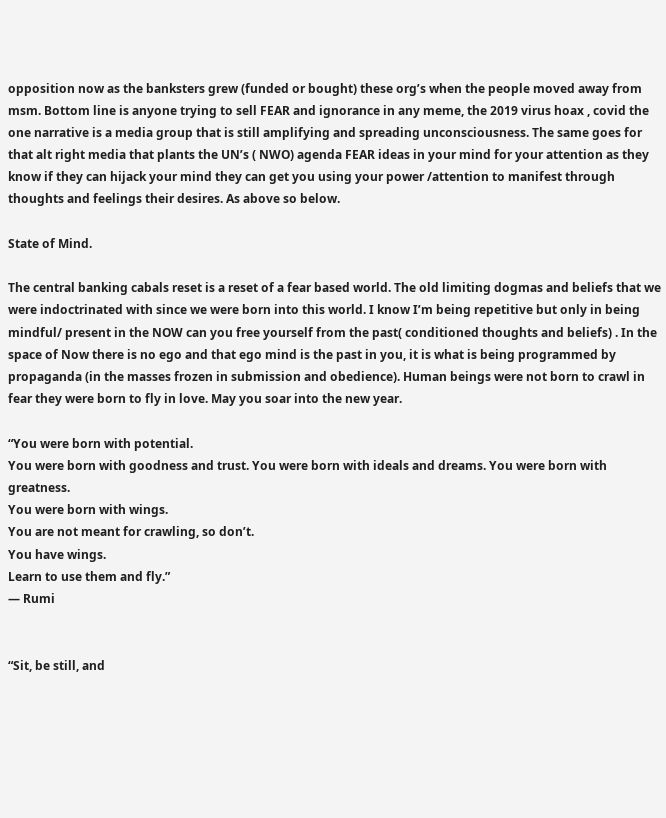opposition now as the banksters grew (funded or bought) these org’s when the people moved away from msm. Bottom line is anyone trying to sell FEAR and ignorance in any meme, the 2019 virus hoax , covid the one narrative is a media group that is still amplifying and spreading unconsciousness. The same goes for that alt right media that plants the UN’s ( NWO) agenda FEAR ideas in your mind for your attention as they know if they can hijack your mind they can get you using your power /attention to manifest through thoughts and feelings their desires. As above so below.

State of Mind.

The central banking cabals reset is a reset of a fear based world. The old limiting dogmas and beliefs that we were indoctrinated with since we were born into this world. I know I’m being repetitive but only in being mindful/ present in the NOW can you free yourself from the past( conditioned thoughts and beliefs) . In the space of Now there is no ego and that ego mind is the past in you, it is what is being programmed by propaganda (in the masses frozen in submission and obedience). Human beings were not born to crawl in fear they were born to fly in love. May you soar into the new year.

“You were born with potential.
You were born with goodness and trust. You were born with ideals and dreams. You were born with greatness.
You were born with wings.
You are not meant for crawling, so don’t.
You have wings.
Learn to use them and fly.”
― Rumi


“Sit, be still, and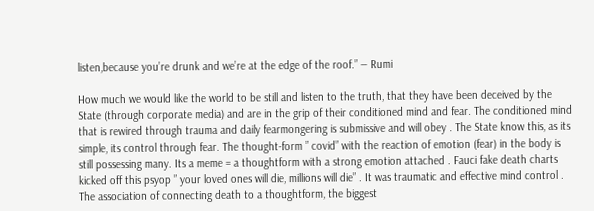listen,because you’re drunk and we’re at the edge of the roof.” ― Rumi

How much we would like the world to be still and listen to the truth, that they have been deceived by the State (through corporate media) and are in the grip of their conditioned mind and fear. The conditioned mind that is rewired through trauma and daily fearmongering is submissive and will obey . The State know this, as its simple, its control through fear. The thought-form ” covid” with the reaction of emotion (fear) in the body is still possessing many. Its a meme = a thoughtform with a strong emotion attached . Fauci fake death charts kicked off this psyop ” your loved ones will die, millions will die” . It was traumatic and effective mind control . The association of connecting death to a thoughtform, the biggest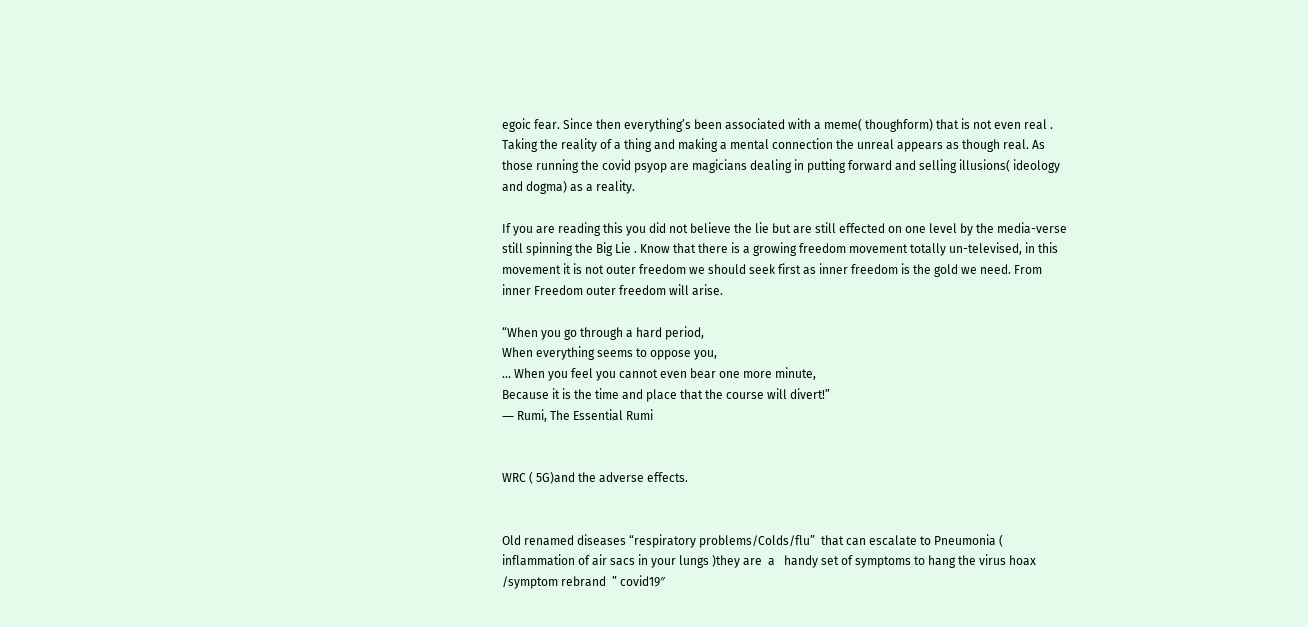egoic fear. Since then everything’s been associated with a meme( thoughform) that is not even real . Taking the reality of a thing and making a mental connection the unreal appears as though real. As those running the covid psyop are magicians dealing in putting forward and selling illusions( ideology and dogma) as a reality.

If you are reading this you did not believe the lie but are still effected on one level by the media-verse still spinning the Big Lie . Know that there is a growing freedom movement totally un-televised, in this movement it is not outer freedom we should seek first as inner freedom is the gold we need. From inner Freedom outer freedom will arise.

“When you go through a hard period,
When everything seems to oppose you,
… When you feel you cannot even bear one more minute,
Because it is the time and place that the course will divert!”
― Rumi, The Essential Rumi


WRC ( 5G)and the adverse effects.


Old renamed diseases “respiratory problems/Colds/flu”  that can escalate to Pneumonia ( inflammation of air sacs in your lungs )they are  a   handy set of symptoms to hang the virus hoax  /symptom rebrand  ” covid19″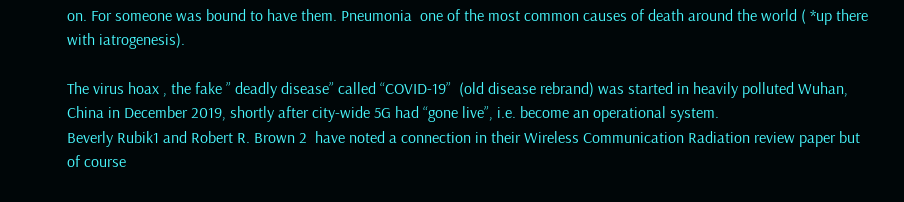on. For someone was bound to have them. Pneumonia  one of the most common causes of death around the world ( *up there with iatrogenesis).

The virus hoax , the fake ” deadly disease” called “COVID-19”  (old disease rebrand) was started in heavily polluted Wuhan, China in December 2019, shortly after city-wide 5G had “gone live”, i.e. become an operational system.
Beverly Rubik1 and Robert R. Brown 2  have noted a connection in their Wireless Communication Radiation review paper but of course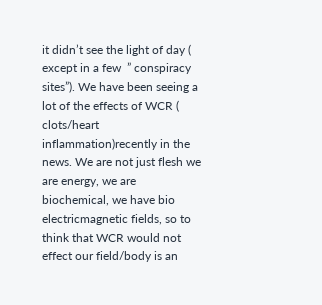it didn’t see the light of day ( except in a few  ” conspiracy sites”). We have been seeing a lot of the effects of WCR ( clots/heart inflammation)recently in the news. We are not just flesh we are energy, we are biochemical, we have bio electricmagnetic fields, so to think that WCR would not effect our field/body is an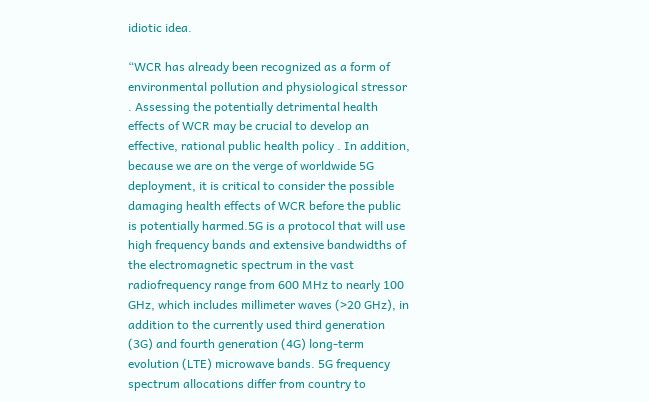idiotic idea.

“WCR has already been recognized as a form of environmental pollution and physiological stressor . Assessing the potentially detrimental health effects of WCR may be crucial to develop an effective, rational public health policy . In addition, because we are on the verge of worldwide 5G deployment, it is critical to consider the possible damaging health effects of WCR before the public is potentially harmed.5G is a protocol that will use high frequency bands and extensive bandwidths of the electromagnetic spectrum in the vast radiofrequency range from 600 MHz to nearly 100 GHz, which includes millimeter waves (>20 GHz), in addition to the currently used third generation (3G) and fourth generation (4G) long-term evolution (LTE) microwave bands. 5G frequency spectrum allocations differ from country to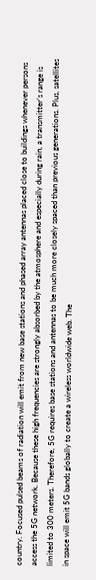country. Focused pulsed beams of radiation will emit from new base stations and phased array antennas placed close to buildings whenever persons access the 5G network. Because these high frequencies are strongly absorbed by the atmosphere and especially during rain, a transmitter’s range is limited to 300 meters. Therefore, 5G requires base stations and antennas to be much more closely spaced than previous generations. Plus, satellites in space will emit 5G bands globally to create a wireless worldwide web. The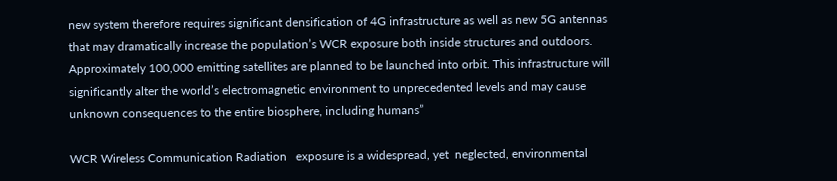new system therefore requires significant densification of 4G infrastructure as well as new 5G antennas that may dramatically increase the population’s WCR exposure both inside structures and outdoors. Approximately 100,000 emitting satellites are planned to be launched into orbit. This infrastructure will significantly alter the world’s electromagnetic environment to unprecedented levels and may cause unknown consequences to the entire biosphere, including humans”

WCR Wireless Communication Radiation   exposure is a widespread, yet  neglected, environmental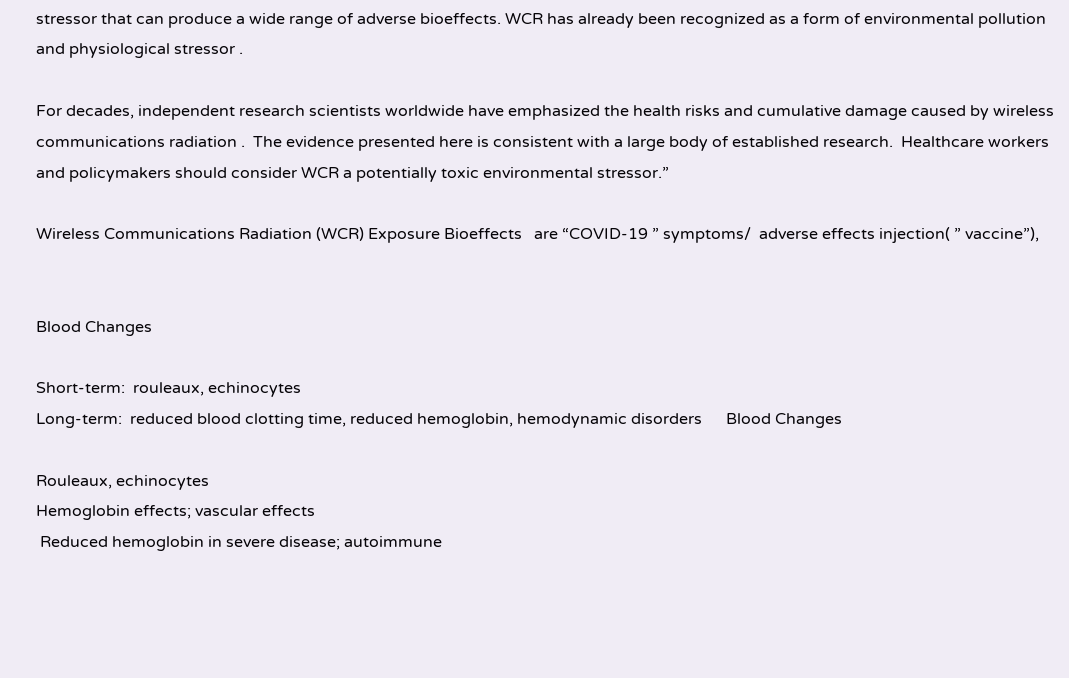stressor that can produce a wide range of adverse bioeffects. WCR has already been recognized as a form of environmental pollution and physiological stressor .

For decades, independent research scientists worldwide have emphasized the health risks and cumulative damage caused by wireless communications radiation .  The evidence presented here is consistent with a large body of established research.  Healthcare workers and policymakers should consider WCR a potentially toxic environmental stressor.”

Wireless Communications Radiation (WCR) Exposure Bioeffects   are “COVID-19 ” symptoms/  adverse effects injection( ” vaccine”),


Blood Changes

Short-term:  rouleaux, echinocytes
Long-term:  reduced blood clotting time, reduced hemoglobin, hemodynamic disorders      Blood Changes

Rouleaux, echinocytes
Hemoglobin effects; vascular effects
 Reduced hemoglobin in severe disease; autoimmune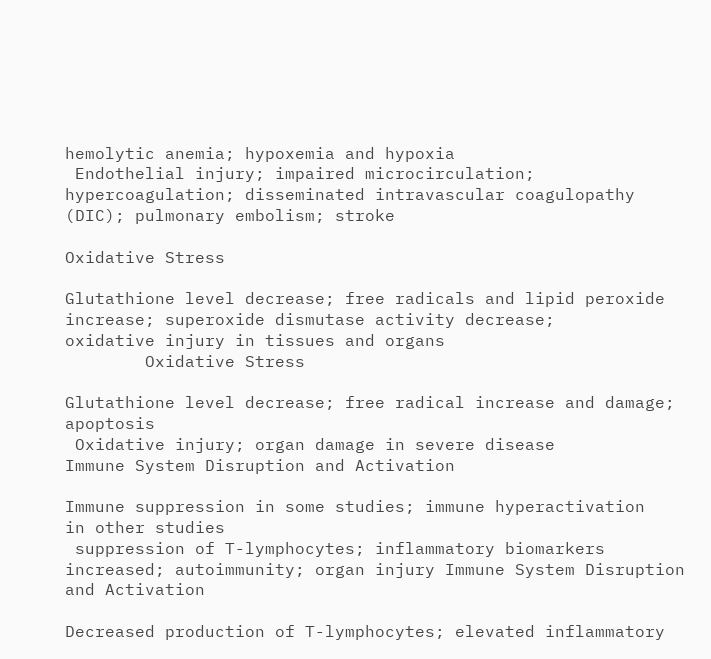hemolytic anemia; hypoxemia and hypoxia
 Endothelial injury; impaired microcirculation; hypercoagulation; disseminated intravascular coagulopathy (DIC); pulmonary embolism; stroke

Oxidative Stress

Glutathione level decrease; free radicals and lipid peroxide increase; superoxide dismutase activity decrease;
oxidative injury in tissues and organs
        Oxidative Stress

Glutathione level decrease; free radical increase and damage; apoptosis
 Oxidative injury; organ damage in severe disease
Immune System Disruption and Activation

Immune suppression in some studies; immune hyperactivation
in other studies
 suppression of T-lymphocytes; inflammatory biomarkers increased; autoimmunity; organ injury Immune System Disruption and Activation

Decreased production of T-lymphocytes; elevated inflammatory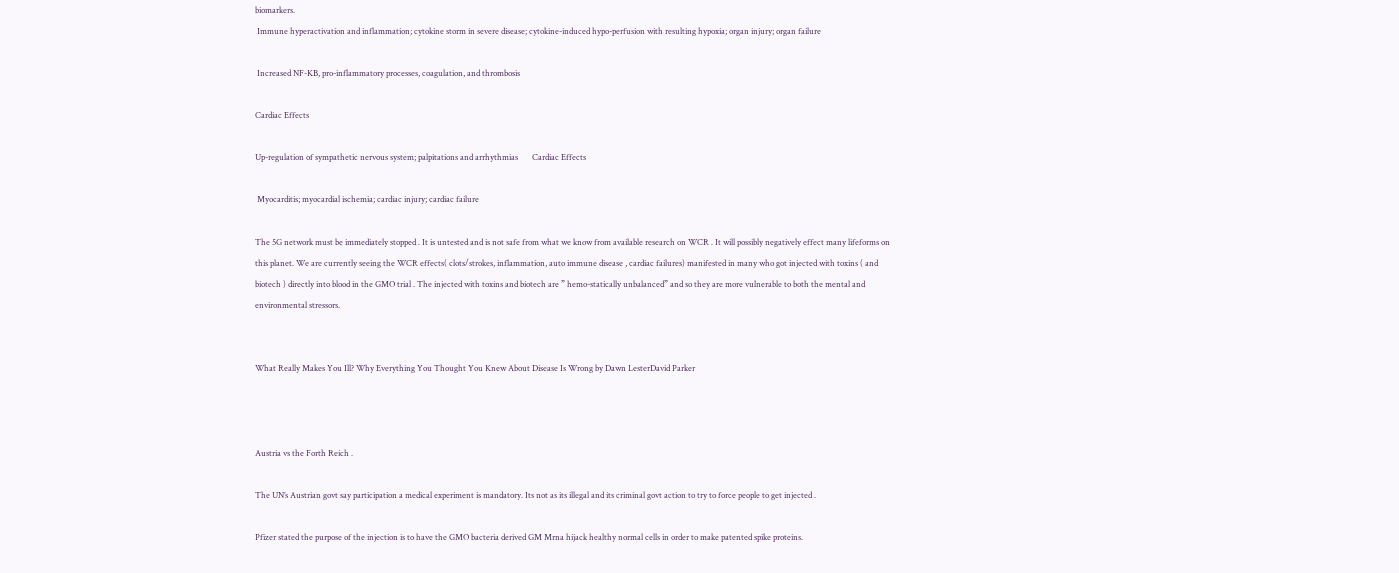biomarkers.
 Immune hyperactivation and inflammation; cytokine storm in severe disease; cytokine-induced hypo-perfusion with resulting hypoxia; organ injury; organ failure

 Increased NF-KB, pro-inflammatory processes, coagulation, and thrombosis

Cardiac Effects

Up-regulation of sympathetic nervous system; palpitations and arrhythmias       Cardiac Effects

 Myocarditis; myocardial ischemia; cardiac injury; cardiac failure

The 5G network must be immediately stopped . It is untested and is not safe from what we know from available research on WCR . It will possibly negatively effect many lifeforms on this planet. We are currently seeing the WCR effects( clots/strokes, inflammation, auto immune disease , cardiac failures) manifested in many who got injected with toxins ( and biotech ) directly into blood in the GMO trial . The injected with toxins and biotech are ” hemo-statically unbalanced” and so they are more vulnerable to both the mental and environmental stressors.


What Really Makes You Ill? Why Everything You Thought You Knew About Disease Is Wrong by Dawn LesterDavid Parker



Austria vs the Forth Reich .

The UN’s Austrian govt say participation a medical experiment is mandatory. Its not as its illegal and its criminal govt action to try to force people to get injected .

Pfizer stated the purpose of the injection is to have the GMO bacteria derived GM Mrna hijack healthy normal cells in order to make patented spike proteins.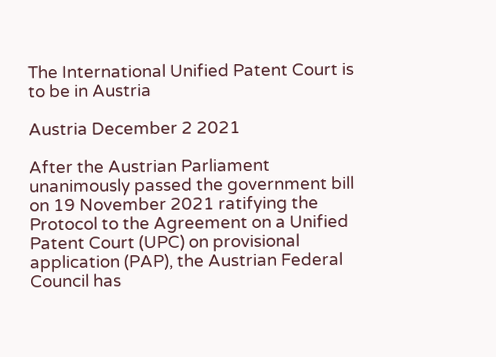The International Unified Patent Court is to be in Austria

Austria December 2 2021

After the Austrian Parliament unanimously passed the government bill on 19 November 2021 ratifying the Protocol to the Agreement on a Unified Patent Court (UPC) on provisional application (PAP), the Austrian Federal Council has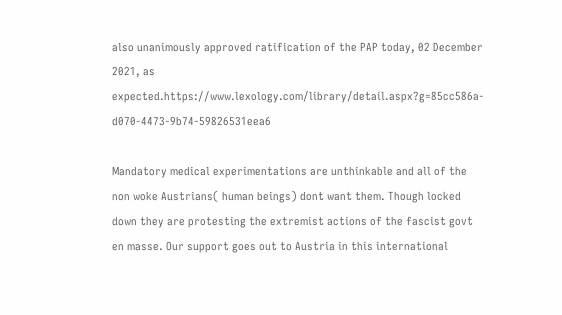also unanimously approved ratification of the PAP today, 02 December 2021, as expected.https://www.lexology.com/library/detail.aspx?g=85cc586a-d070-4473-9b74-59826531eea6

Mandatory medical experimentations are unthinkable and all of the non woke Austrians( human beings) dont want them. Though locked down they are protesting the extremist actions of the fascist govt en masse. Our support goes out to Austria in this international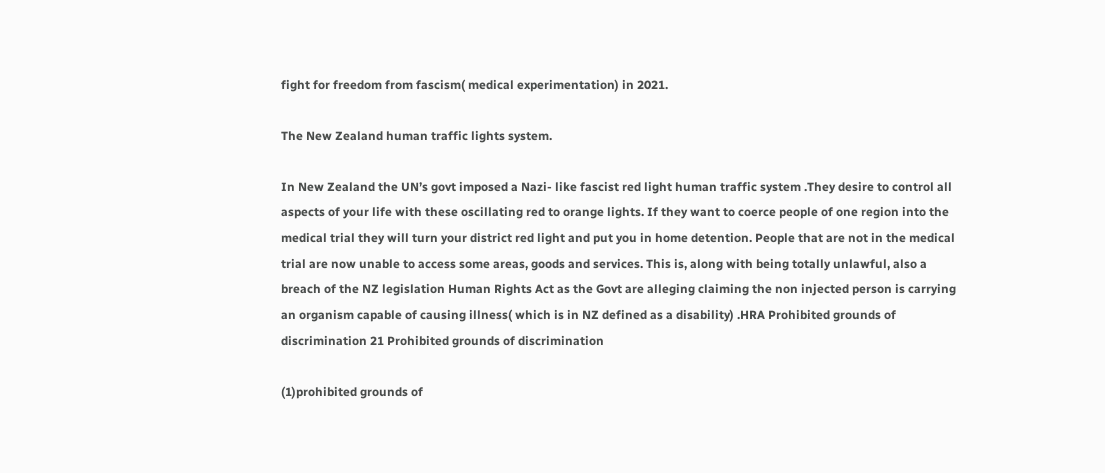fight for freedom from fascism( medical experimentation) in 2021.

The New Zealand human traffic lights system.

In New Zealand the UN’s govt imposed a Nazi- like fascist red light human traffic system .They desire to control all aspects of your life with these oscillating red to orange lights. If they want to coerce people of one region into the medical trial they will turn your district red light and put you in home detention. People that are not in the medical trial are now unable to access some areas, goods and services. This is, along with being totally unlawful, also a breach of the NZ legislation Human Rights Act as the Govt are alleging claiming the non injected person is carrying an organism capable of causing illness( which is in NZ defined as a disability) .HRA Prohibited grounds of discrimination 21 Prohibited grounds of discrimination

(1)prohibited grounds of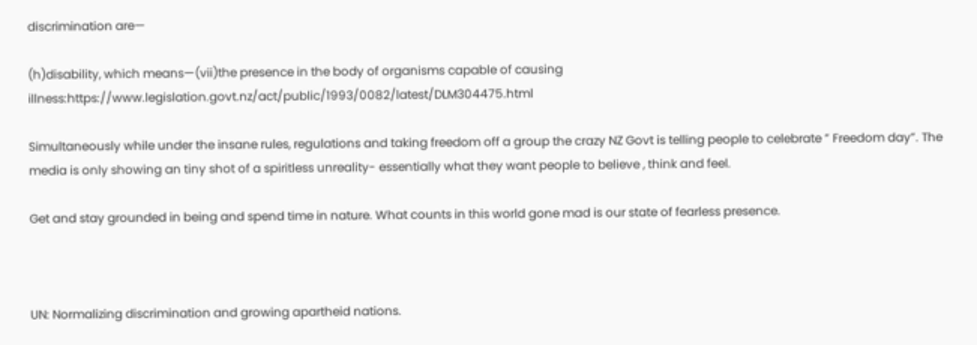discrimination are—

(h)disability, which means—(vii)the presence in the body of organisms capable of causing illness:https://www.legislation.govt.nz/act/public/1993/0082/latest/DLM304475.html

Simultaneously while under the insane rules, regulations and taking freedom off a group the crazy NZ Govt is telling people to celebrate ” Freedom day”. The media is only showing an tiny shot of a spiritless unreality- essentially what they want people to believe , think and feel.

Get and stay grounded in being and spend time in nature. What counts in this world gone mad is our state of fearless presence.



UN: Normalizing discrimination and growing apartheid nations.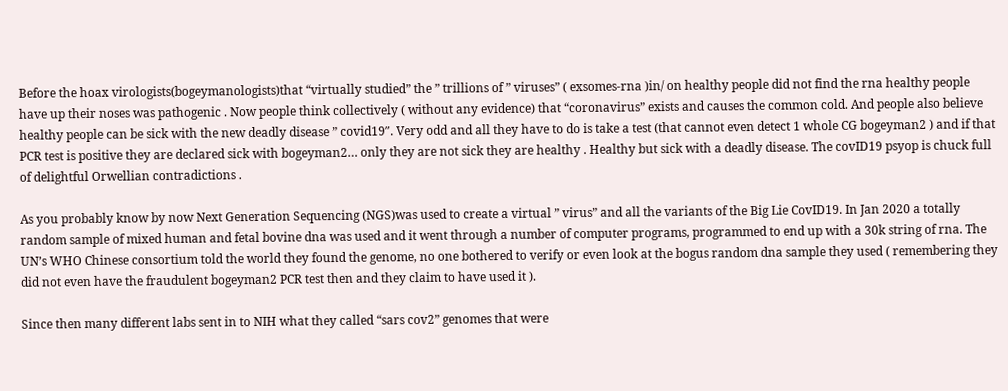Before the hoax virologists(bogeymanologists)that “virtually studied” the ” trillions of ” viruses” ( exsomes-rna )in/ on healthy people did not find the rna healthy people have up their noses was pathogenic . Now people think collectively ( without any evidence) that “coronavirus” exists and causes the common cold. And people also believe healthy people can be sick with the new deadly disease ” covid19″. Very odd and all they have to do is take a test (that cannot even detect 1 whole CG bogeyman2 ) and if that PCR test is positive they are declared sick with bogeyman2… only they are not sick they are healthy . Healthy but sick with a deadly disease. The covID19 psyop is chuck full of delightful Orwellian contradictions .

As you probably know by now Next Generation Sequencing (NGS)was used to create a virtual ” virus” and all the variants of the Big Lie CovID19. In Jan 2020 a totally random sample of mixed human and fetal bovine dna was used and it went through a number of computer programs, programmed to end up with a 30k string of rna. The UN’s WHO Chinese consortium told the world they found the genome, no one bothered to verify or even look at the bogus random dna sample they used ( remembering they did not even have the fraudulent bogeyman2 PCR test then and they claim to have used it ).

Since then many different labs sent in to NIH what they called “sars cov2” genomes that were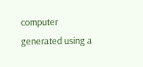computer generated using a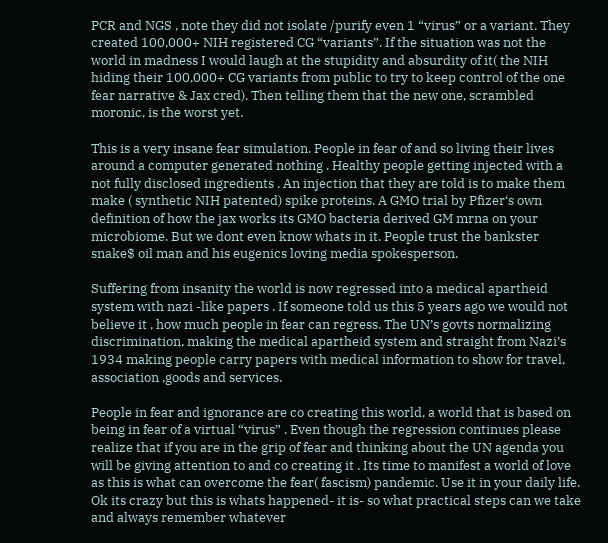PCR and NGS , note they did not isolate /purify even 1 “virus” or a variant. They created 100,000+ NIH registered CG “variants”. If the situation was not the world in madness I would laugh at the stupidity and absurdity of it( the NIH hiding their 100,000+ CG variants from public to try to keep control of the one fear narrative & Jax cred). Then telling them that the new one, scrambled moronic, is the worst yet.

This is a very insane fear simulation. People in fear of and so living their lives around a computer generated nothing . Healthy people getting injected with a not fully disclosed ingredients . An injection that they are told is to make them make ( synthetic NIH patented) spike proteins. A GMO trial by Pfizer‘s own definition of how the jax works its GMO bacteria derived GM mrna on your microbiome. But we dont even know whats in it. People trust the bankster snake$ oil man and his eugenics loving media spokesperson.

Suffering from insanity the world is now regressed into a medical apartheid system with nazi -like papers . If someone told us this 5 years ago we would not believe it , how much people in fear can regress. The UN’s govts normalizing discrimination, making the medical apartheid system and straight from Nazi’s 1934 making people carry papers with medical information to show for travel, association ,goods and services.

People in fear and ignorance are co creating this world, a world that is based on being in fear of a virtual “virus” . Even though the regression continues please realize that if you are in the grip of fear and thinking about the UN agenda you will be giving attention to and co creating it . Its time to manifest a world of love as this is what can overcome the fear( fascism) pandemic. Use it in your daily life. Ok its crazy but this is whats happened- it is- so what practical steps can we take and always remember whatever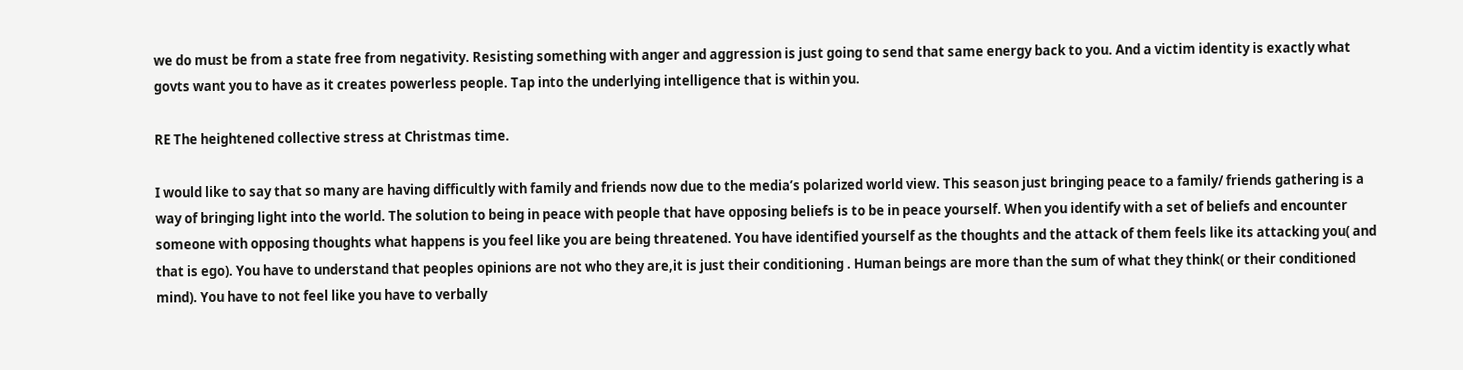we do must be from a state free from negativity. Resisting something with anger and aggression is just going to send that same energy back to you. And a victim identity is exactly what govts want you to have as it creates powerless people. Tap into the underlying intelligence that is within you.

RE The heightened collective stress at Christmas time.

I would like to say that so many are having difficultly with family and friends now due to the media’s polarized world view. This season just bringing peace to a family/ friends gathering is a way of bringing light into the world. The solution to being in peace with people that have opposing beliefs is to be in peace yourself. When you identify with a set of beliefs and encounter someone with opposing thoughts what happens is you feel like you are being threatened. You have identified yourself as the thoughts and the attack of them feels like its attacking you( and that is ego). You have to understand that peoples opinions are not who they are,it is just their conditioning . Human beings are more than the sum of what they think( or their conditioned mind). You have to not feel like you have to verbally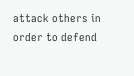attack others in order to defend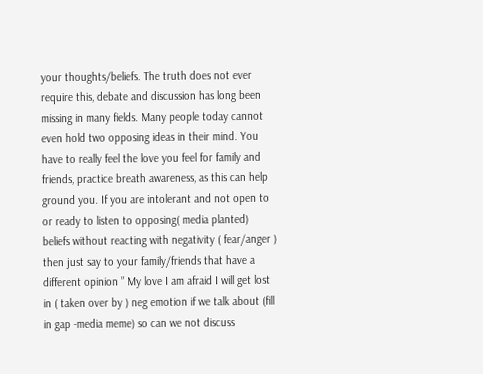your thoughts/beliefs. The truth does not ever require this, debate and discussion has long been missing in many fields. Many people today cannot even hold two opposing ideas in their mind. You have to really feel the love you feel for family and friends, practice breath awareness, as this can help ground you. If you are intolerant and not open to or ready to listen to opposing( media planted) beliefs without reacting with negativity ( fear/anger ) then just say to your family/friends that have a different opinion ” My love I am afraid I will get lost in ( taken over by ) neg emotion if we talk about (fill in gap -media meme) so can we not discuss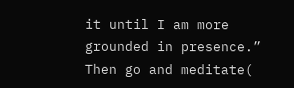it until I am more grounded in presence.” Then go and meditate(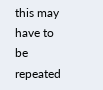this may have to be repeated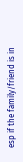esp if the family/friend is in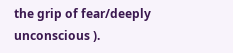the grip of fear/deeply unconscious ).